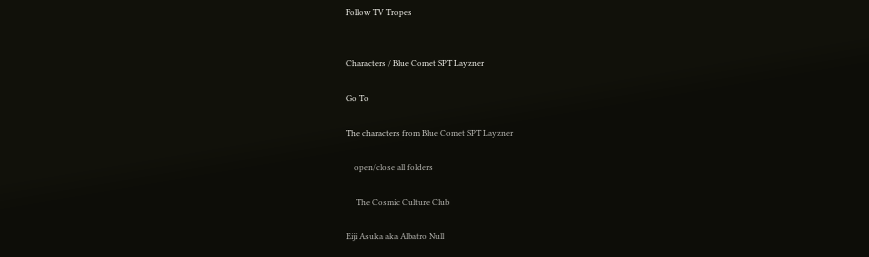Follow TV Tropes


Characters / Blue Comet SPT Layzner

Go To

The characters from Blue Comet SPT Layzner

    open/close all folders

     The Cosmic Culture Club

Eiji Asuka aka Albatro Null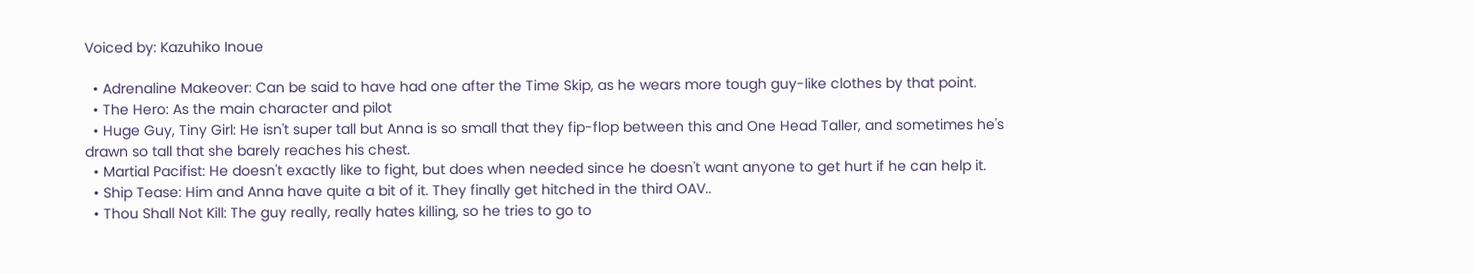Voiced by: Kazuhiko Inoue

  • Adrenaline Makeover: Can be said to have had one after the Time Skip, as he wears more tough guy-like clothes by that point.
  • The Hero: As the main character and pilot
  • Huge Guy, Tiny Girl: He isn't super tall but Anna is so small that they fip-flop between this and One Head Taller, and sometimes he's drawn so tall that she barely reaches his chest.
  • Martial Pacifist: He doesn't exactly like to fight, but does when needed since he doesn't want anyone to get hurt if he can help it.
  • Ship Tease: Him and Anna have quite a bit of it. They finally get hitched in the third OAV..
  • Thou Shall Not Kill: The guy really, really hates killing, so he tries to go to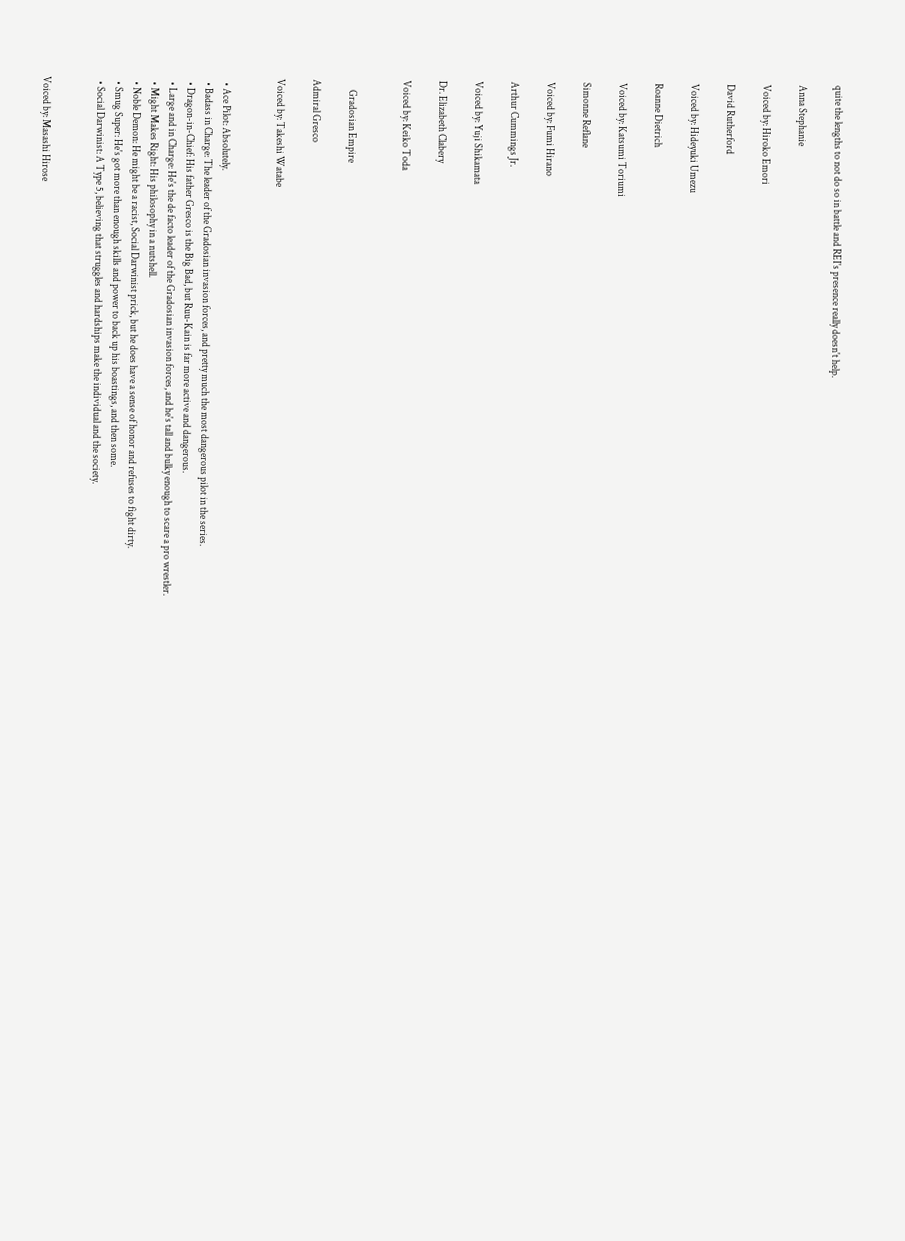quite the lengths to not do so in battle and REI's presence really doesn't help.

Anna Stephanie

Voiced by: Hiroko Emori

David Rutherford

Voiced by: Hideyuki Umezu

Roanne Dietrich

Voiced by: Katsumi Toriumi

Simonne Reflane

Voiced by: Fumi Hirano

Arthur Cummings Jr.

Voiced by: Yuji Shikamata

Dr. Elizabeth Clabery

Voiced by: Keiko Toda


     Gradosian Empire

Admiral Gresco

Voiced by: Takeshi Watabe


  • Ace Pilot: Absolutely.
  • Badass in Charge: The leader of the Gradosian invasion forces, and pretty much the most dangerous pilot in the series.
  • Dragon-in-Chief: His father Gresco is the Big Bad, but Ruu-Kain is far more active and dangerous.
  • Large and in Charge: He's the de facto leader of the Gradosian invasion forces, and he's tall and bulky enough to scare a pro wrestler.
  • Might Makes Right: His philosophy in a nutshell.
  • Noble Demon: He might be a racist, Social Darwinist prick, but he does have a sense of honor and refuses to fight dirty.
  • Smug Super: He's got more than enough skills and power to back up his boastings, and then some.
  • Social Darwinist: A Type 5, believing that struggles and hardships make the individual and the society.


Voiced by: Masashi Hirose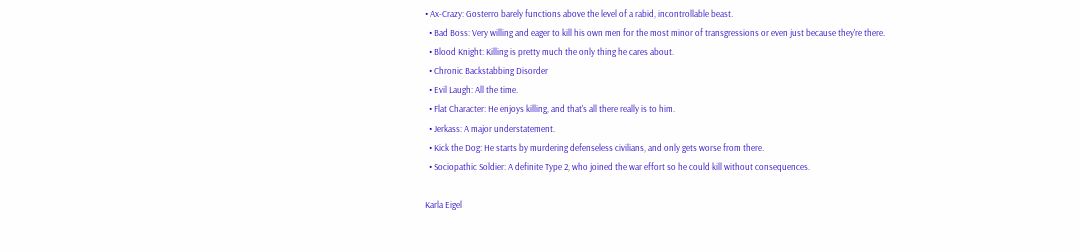• Ax-Crazy: Gosterro barely functions above the level of a rabid, incontrollable beast.
  • Bad Boss: Very willing and eager to kill his own men for the most minor of transgressions or even just because they're there.
  • Blood Knight: Killing is pretty much the only thing he cares about.
  • Chronic Backstabbing Disorder
  • Evil Laugh: All the time.
  • Flat Character: He enjoys killing, and that's all there really is to him.
  • Jerkass: A major understatement.
  • Kick the Dog: He starts by murdering defenseless civilians, and only gets worse from there.
  • Sociopathic Soldier: A definite Type 2, who joined the war effort so he could kill without consequences.

Karla Eigel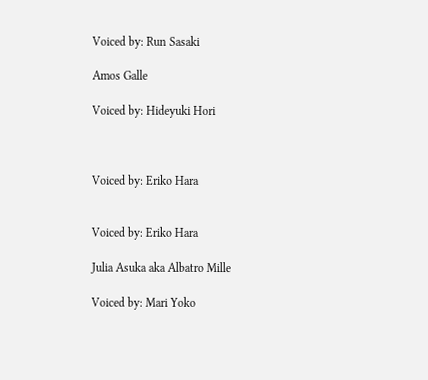Voiced by: Run Sasaki

Amos Galle

Voiced by: Hideyuki Hori



Voiced by: Eriko Hara


Voiced by: Eriko Hara

Julia Asuka aka Albatro Mille

Voiced by: Mari Yoko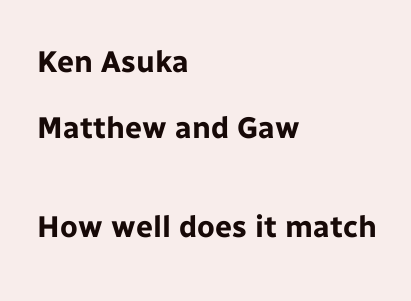Ken Asuka

Matthew and Gaw


How well does it match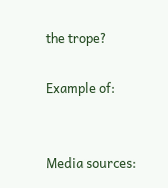the trope?

Example of:


Media sources: